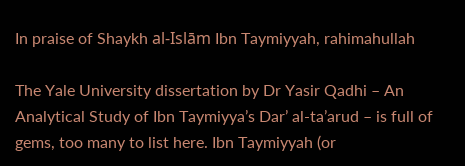In praise of Shaykh al-Islām Ibn Taymiyyah, rahimahullah

The Yale University dissertation by Dr Yasir Qadhi – An Analytical Study of Ibn Taymiyya’s Dar’ al-ta’arud – is full of gems, too many to list here. Ibn Taymiyyah (or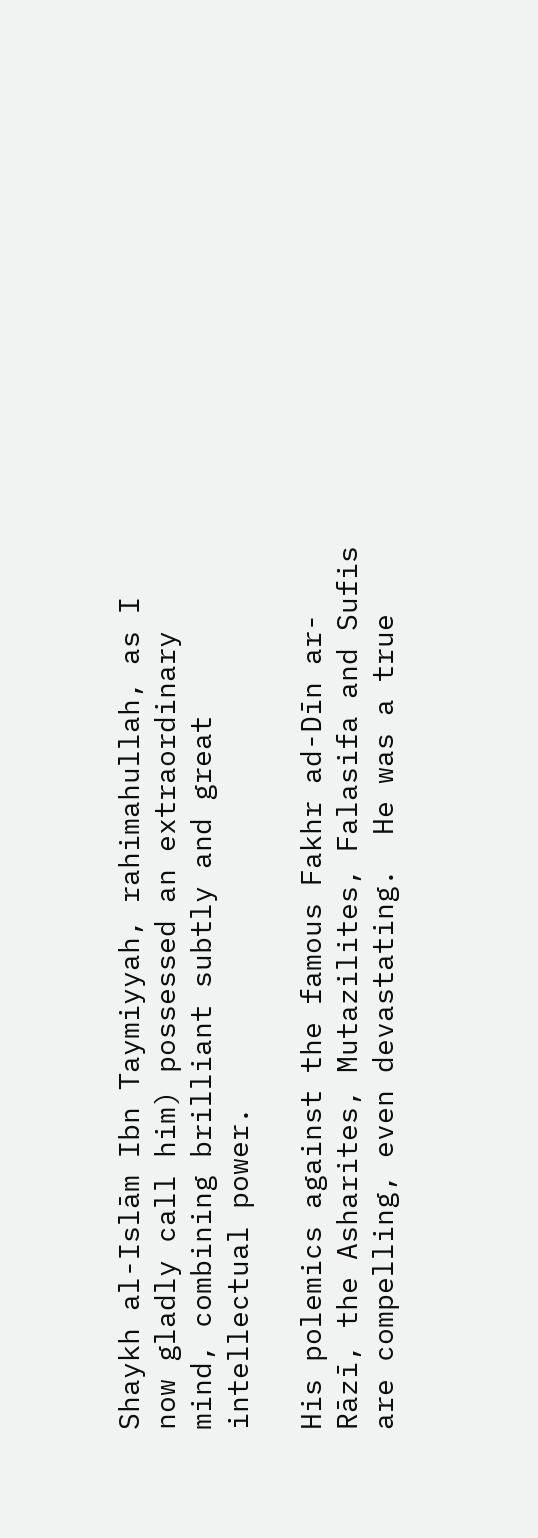Shaykh al-Islām Ibn Taymiyyah, rahimahullah, as I now gladly call him) possessed an extraordinary mind, combining brilliant subtly and great intellectual power.

His polemics against the famous Fakhr ad-Dīn ar-Rāzī, the Asharites, Mutazilites, Falasifa and Sufis are compelling, even devastating.  He was a true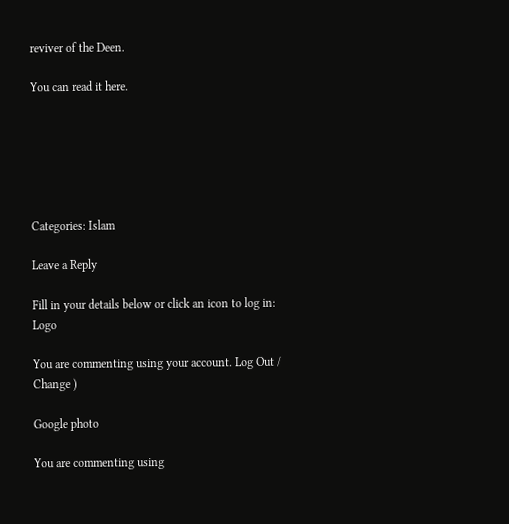reviver of the Deen.

You can read it here.






Categories: Islam

Leave a Reply

Fill in your details below or click an icon to log in: Logo

You are commenting using your account. Log Out /  Change )

Google photo

You are commenting using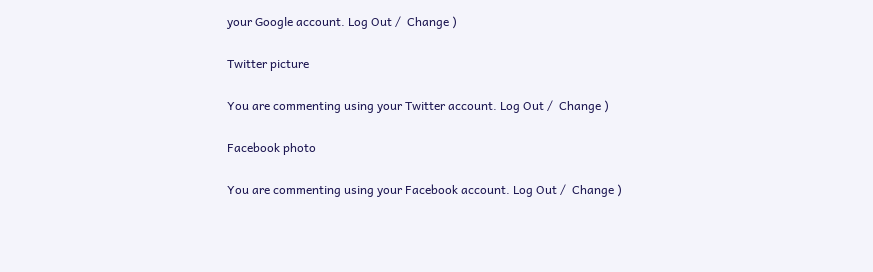your Google account. Log Out /  Change )

Twitter picture

You are commenting using your Twitter account. Log Out /  Change )

Facebook photo

You are commenting using your Facebook account. Log Out /  Change )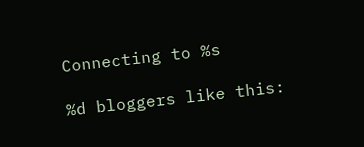Connecting to %s

%d bloggers like this: